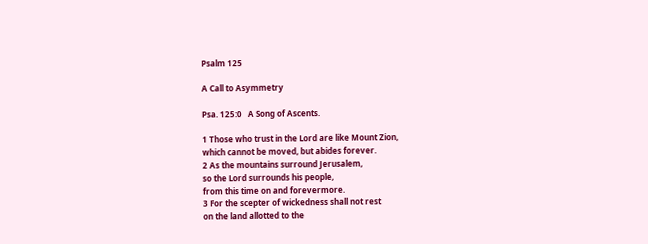Psalm 125

A Call to Asymmetry

Psa. 125:0   A Song of Ascents.

1 Those who trust in the Lord are like Mount Zion,
which cannot be moved, but abides forever.
2 As the mountains surround Jerusalem,
so the Lord surrounds his people,
from this time on and forevermore.
3 For the scepter of wickedness shall not rest
on the land allotted to the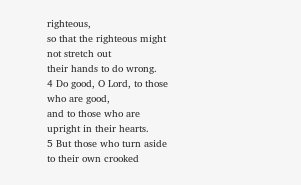righteous,
so that the righteous might not stretch out
their hands to do wrong.
4 Do good, O Lord, to those who are good,
and to those who are upright in their hearts.
5 But those who turn aside to their own crooked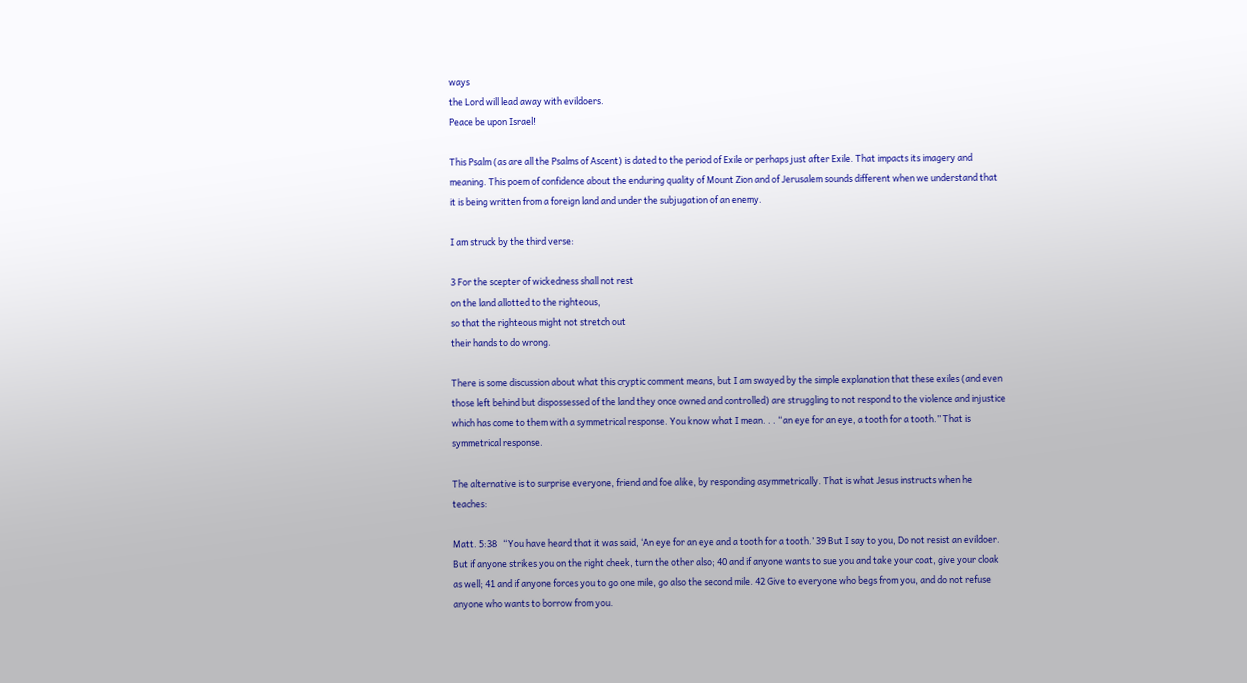ways
the Lord will lead away with evildoers.
Peace be upon Israel!

This Psalm (as are all the Psalms of Ascent) is dated to the period of Exile or perhaps just after Exile. That impacts its imagery and meaning. This poem of confidence about the enduring quality of Mount Zion and of Jerusalem sounds different when we understand that it is being written from a foreign land and under the subjugation of an enemy.

I am struck by the third verse:

3 For the scepter of wickedness shall not rest
on the land allotted to the righteous,
so that the righteous might not stretch out
their hands to do wrong.

There is some discussion about what this cryptic comment means, but I am swayed by the simple explanation that these exiles (and even those left behind but dispossessed of the land they once owned and controlled) are struggling to not respond to the violence and injustice which has come to them with a symmetrical response. You know what I mean. . . “an eye for an eye, a tooth for a tooth.” That is symmetrical response.

The alternative is to surprise everyone, friend and foe alike, by responding asymmetrically. That is what Jesus instructs when he teaches:

Matt. 5:38   “You have heard that it was said, ‘An eye for an eye and a tooth for a tooth.’ 39 But I say to you, Do not resist an evildoer. But if anyone strikes you on the right cheek, turn the other also; 40 and if anyone wants to sue you and take your coat, give your cloak as well; 41 and if anyone forces you to go one mile, go also the second mile. 42 Give to everyone who begs from you, and do not refuse anyone who wants to borrow from you.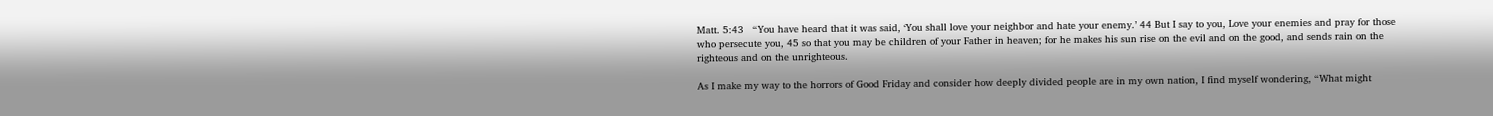Matt. 5:43   “You have heard that it was said, ‘You shall love your neighbor and hate your enemy.’ 44 But I say to you, Love your enemies and pray for those who persecute you, 45 so that you may be children of your Father in heaven; for he makes his sun rise on the evil and on the good, and sends rain on the righteous and on the unrighteous.

As I make my way to the horrors of Good Friday and consider how deeply divided people are in my own nation, I find myself wondering, “What might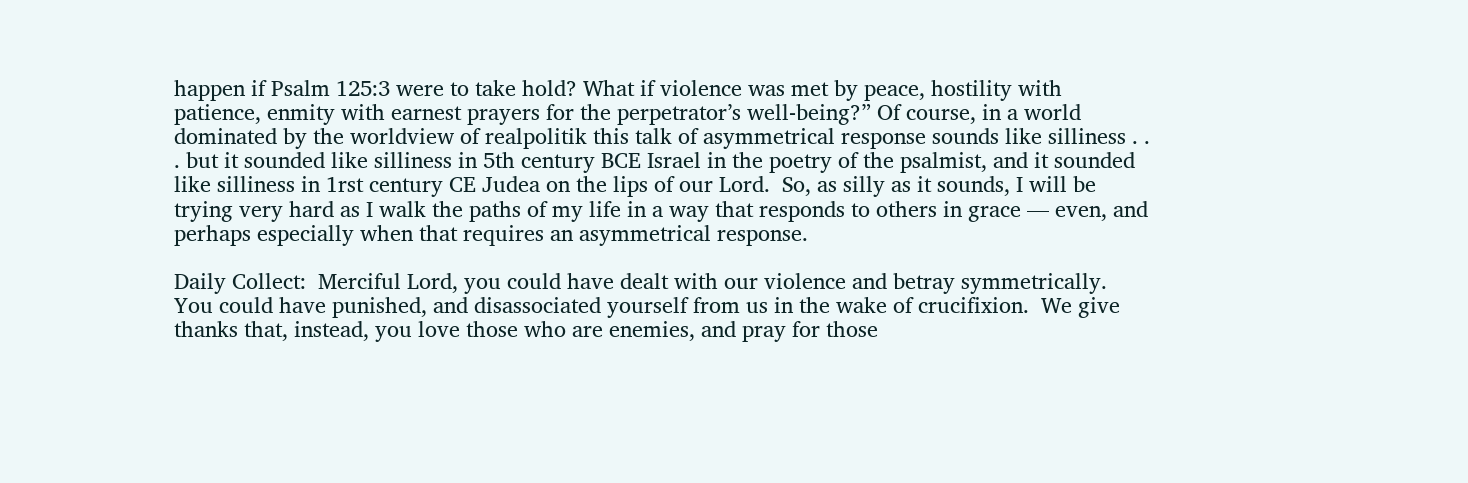happen if Psalm 125:3 were to take hold? What if violence was met by peace, hostility with patience, enmity with earnest prayers for the perpetrator’s well-being?” Of course, in a world dominated by the worldview of realpolitik this talk of asymmetrical response sounds like silliness . . . but it sounded like silliness in 5th century BCE Israel in the poetry of the psalmist, and it sounded like silliness in 1rst century CE Judea on the lips of our Lord.  So, as silly as it sounds, I will be trying very hard as I walk the paths of my life in a way that responds to others in grace — even, and perhaps especially when that requires an asymmetrical response.

Daily Collect:  Merciful Lord, you could have dealt with our violence and betray symmetrically.  You could have punished, and disassociated yourself from us in the wake of crucifixion.  We give thanks that, instead, you love those who are enemies, and pray for those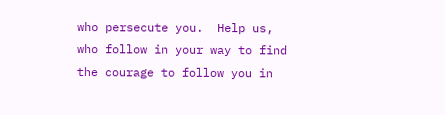who persecute you.  Help us, who follow in your way to find the courage to follow you in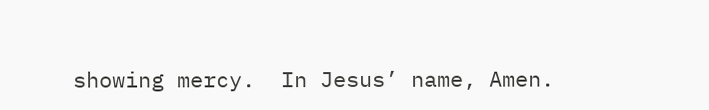showing mercy.  In Jesus’ name, Amen.